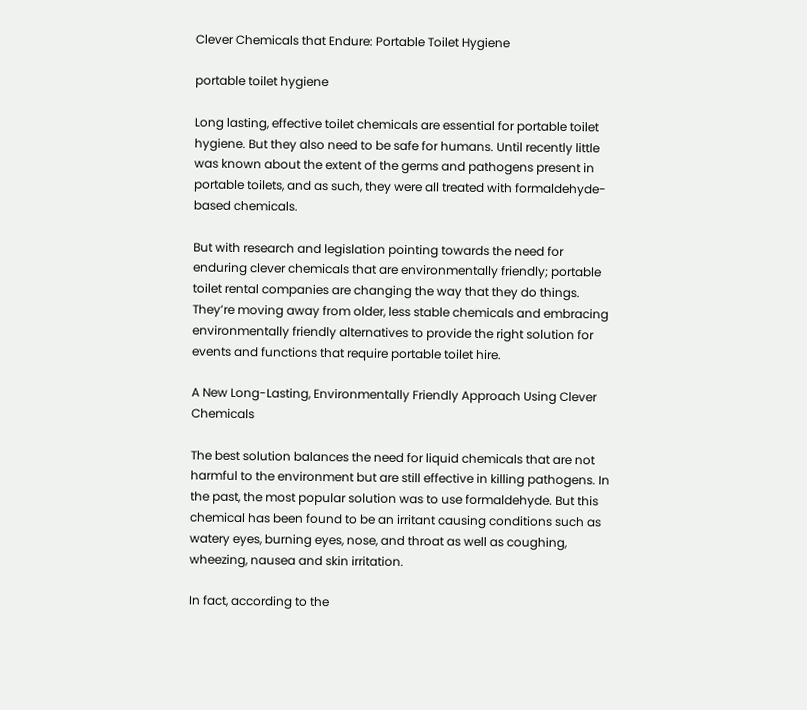Clever Chemicals that Endure: Portable Toilet Hygiene

portable toilet hygiene

Long lasting, effective toilet chemicals are essential for portable toilet hygiene. But they also need to be safe for humans. Until recently little was known about the extent of the germs and pathogens present in portable toilets, and as such, they were all treated with formaldehyde-based chemicals.

But with research and legislation pointing towards the need for enduring clever chemicals that are environmentally friendly; portable toilet rental companies are changing the way that they do things. They’re moving away from older, less stable chemicals and embracing environmentally friendly alternatives to provide the right solution for events and functions that require portable toilet hire.

A New Long-Lasting, Environmentally Friendly Approach Using Clever Chemicals

The best solution balances the need for liquid chemicals that are not harmful to the environment but are still effective in killing pathogens. In the past, the most popular solution was to use formaldehyde. But this chemical has been found to be an irritant causing conditions such as watery eyes, burning eyes, nose, and throat as well as coughing, wheezing, nausea and skin irritation.

In fact, according to the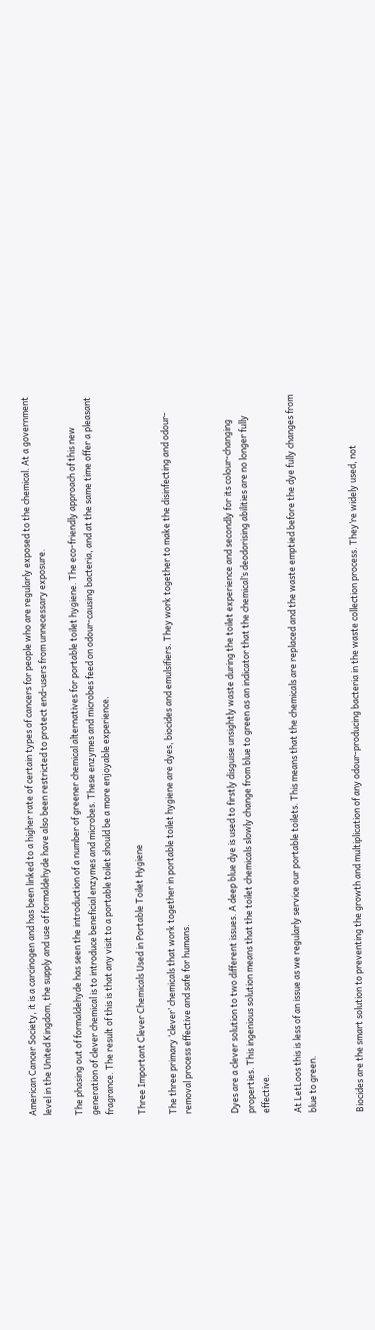American Cancer Society, it is a carcinogen and has been linked to a higher rate of certain types of cancers for people who are regularly exposed to the chemical. At a government level in the United Kingdom, the supply and use of formaldehyde have also been restricted to protect end-users from unnecessary exposure.

The phasing out of formaldehyde has seen the introduction of a number of greener chemical alternatives for portable toilet hygiene. The eco-friendly approach of this new generation of clever chemical is to introduce beneficial enzymes and microbes. These enzymes and microbes feed on odour-causing bacteria, and at the same time offer a pleasant fragrance. The result of this is that any visit to a portable toilet should be a more enjoyable experience.

Three Important Clever Chemicals Used in Portable Toilet Hygiene

The three primary ‘clever’ chemicals that work together in portable toilet hygiene are dyes, biocides and emulsifiers. They work together to make the disinfecting and odour-removal process effective and safe for humans.


Dyes are a clever solution to two different issues. A deep blue dye is used to firstly disguise unsightly waste during the toilet experience and secondly for its colour-changing properties. This ingenious solution means that the toilet chemicals slowly change from blue to green as an indicator that the chemical’s deodorising abilities are no longer fully effective.

At LetLoos this is less of an issue as we regularly service our portable toilets. This means that the chemicals are replaced and the waste emptied before the dye fully changes from blue to green.


Biocides are the smart solution to preventing the growth and multiplication of any odour-producing bacteria in the waste collection process. They’re widely used, not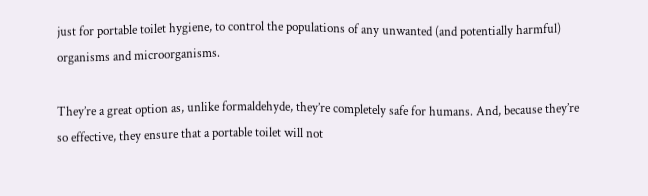just for portable toilet hygiene, to control the populations of any unwanted (and potentially harmful) organisms and microorganisms.

They’re a great option as, unlike formaldehyde, they’re completely safe for humans. And, because they’re so effective, they ensure that a portable toilet will not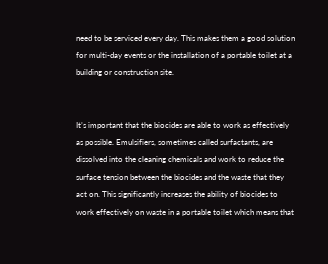need to be serviced every day. This makes them a good solution for multi-day events or the installation of a portable toilet at a building or construction site.


It’s important that the biocides are able to work as effectively as possible. Emulsifiers, sometimes called surfactants, are dissolved into the cleaning chemicals and work to reduce the surface tension between the biocides and the waste that they act on. This significantly increases the ability of biocides to work effectively on waste in a portable toilet which means that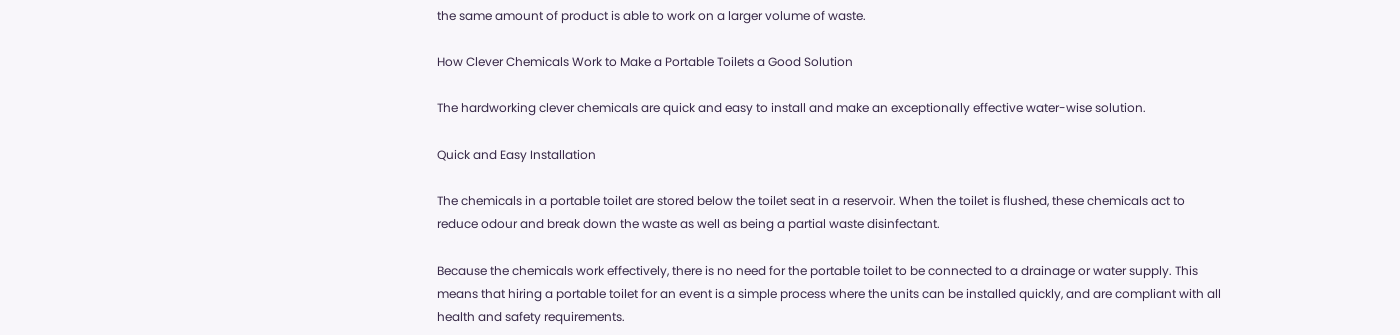the same amount of product is able to work on a larger volume of waste.

How Clever Chemicals Work to Make a Portable Toilets a Good Solution

The hardworking clever chemicals are quick and easy to install and make an exceptionally effective water-wise solution.

Quick and Easy Installation

The chemicals in a portable toilet are stored below the toilet seat in a reservoir. When the toilet is flushed, these chemicals act to reduce odour and break down the waste as well as being a partial waste disinfectant.

Because the chemicals work effectively, there is no need for the portable toilet to be connected to a drainage or water supply. This means that hiring a portable toilet for an event is a simple process where the units can be installed quickly, and are compliant with all health and safety requirements.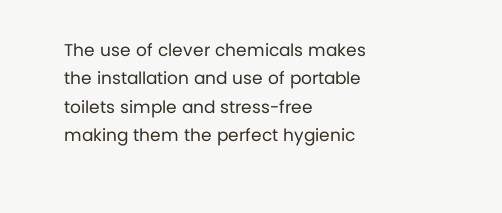The use of clever chemicals makes the installation and use of portable toilets simple and stress-free making them the perfect hygienic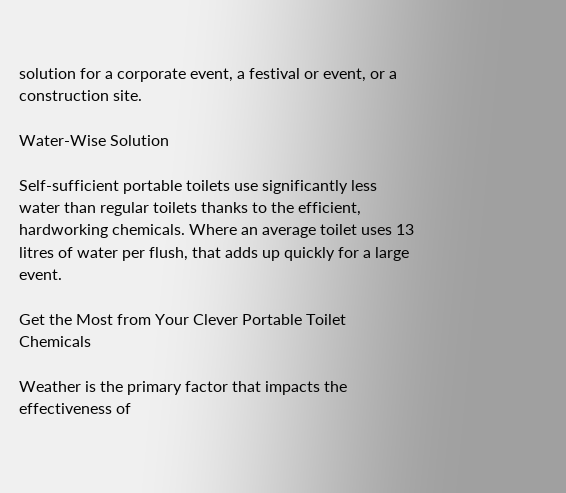solution for a corporate event, a festival or event, or a construction site.

Water-Wise Solution

Self-sufficient portable toilets use significantly less water than regular toilets thanks to the efficient, hardworking chemicals. Where an average toilet uses 13 litres of water per flush, that adds up quickly for a large event.

Get the Most from Your Clever Portable Toilet Chemicals

Weather is the primary factor that impacts the effectiveness of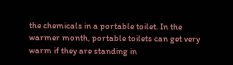the chemicals in a portable toilet. In the warmer month, portable toilets can get very warm if they are standing in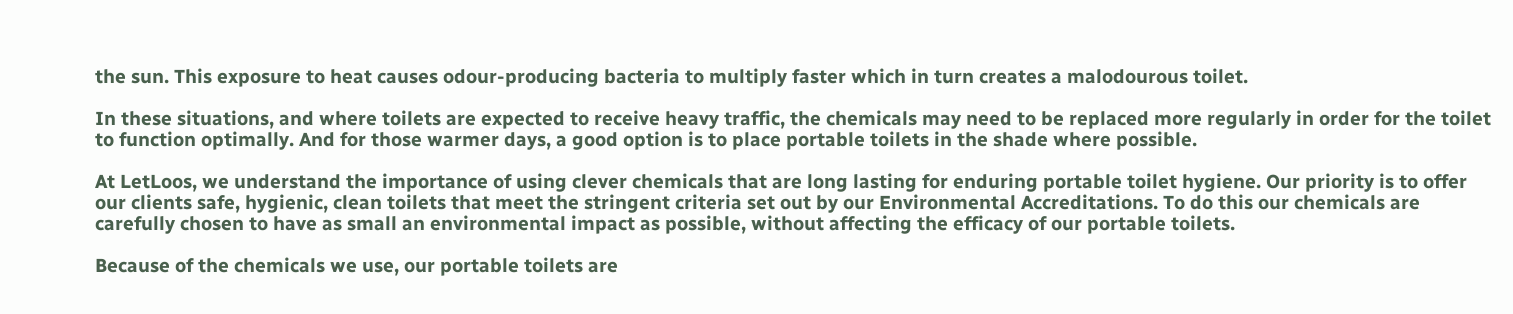the sun. This exposure to heat causes odour-producing bacteria to multiply faster which in turn creates a malodourous toilet.

In these situations, and where toilets are expected to receive heavy traffic, the chemicals may need to be replaced more regularly in order for the toilet to function optimally. And for those warmer days, a good option is to place portable toilets in the shade where possible.

At LetLoos, we understand the importance of using clever chemicals that are long lasting for enduring portable toilet hygiene. Our priority is to offer our clients safe, hygienic, clean toilets that meet the stringent criteria set out by our Environmental Accreditations. To do this our chemicals are carefully chosen to have as small an environmental impact as possible, without affecting the efficacy of our portable toilets.

Because of the chemicals we use, our portable toilets are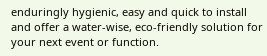enduringly hygienic, easy and quick to install and offer a water-wise, eco-friendly solution for your next event or function.